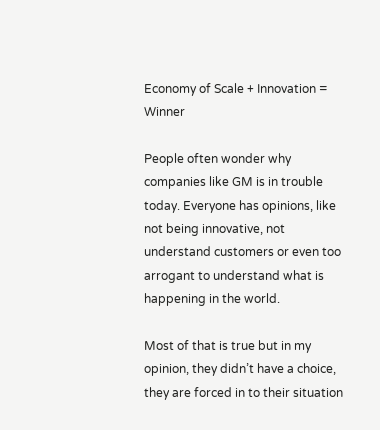Economy of Scale + Innovation = Winner

People often wonder why companies like GM is in trouble today. Everyone has opinions, like not being innovative, not understand customers or even too arrogant to understand what is happening in the world.

Most of that is true but in my opinion, they didn’t have a choice, they are forced in to their situation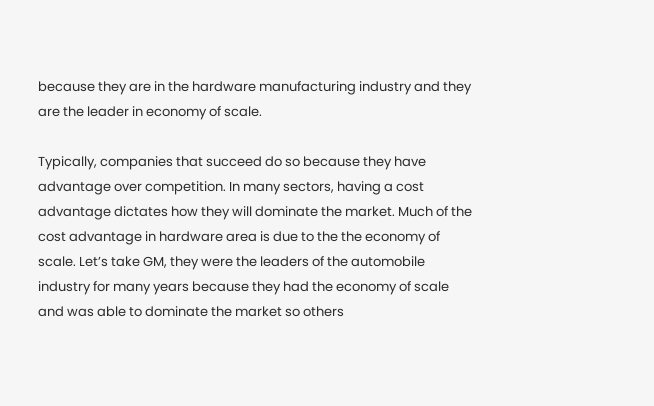because they are in the hardware manufacturing industry and they are the leader in economy of scale.

Typically, companies that succeed do so because they have advantage over competition. In many sectors, having a cost advantage dictates how they will dominate the market. Much of the cost advantage in hardware area is due to the the economy of scale. Let’s take GM, they were the leaders of the automobile industry for many years because they had the economy of scale and was able to dominate the market so others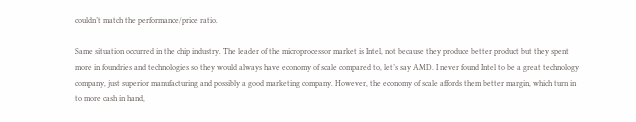couldn’t match the performance/price ratio.

Same situation occurred in the chip industry. The leader of the microprocessor market is Intel, not because they produce better product but they spent more in foundries and technologies so they would always have economy of scale compared to, let’s say AMD. I never found Intel to be a great technology company, just superior manufacturing and possibly a good marketing company. However, the economy of scale affords them better margin, which turn in to more cash in hand,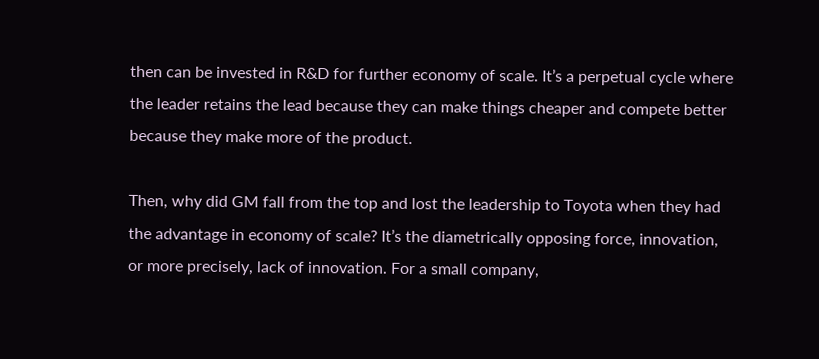then can be invested in R&D for further economy of scale. It’s a perpetual cycle where the leader retains the lead because they can make things cheaper and compete better because they make more of the product.

Then, why did GM fall from the top and lost the leadership to Toyota when they had the advantage in economy of scale? It’s the diametrically opposing force, innovation, or more precisely, lack of innovation. For a small company,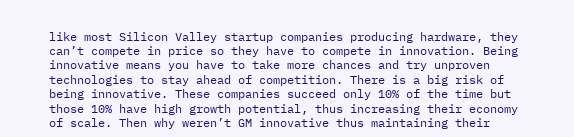like most Silicon Valley startup companies producing hardware, they can’t compete in price so they have to compete in innovation. Being innovative means you have to take more chances and try unproven technologies to stay ahead of competition. There is a big risk of being innovative. These companies succeed only 10% of the time but those 10% have high growth potential, thus increasing their economy of scale. Then why weren’t GM innovative thus maintaining their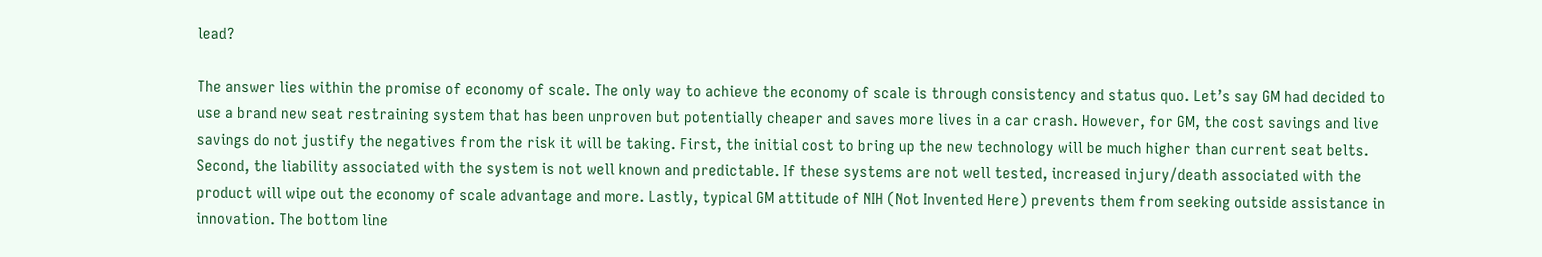lead?

The answer lies within the promise of economy of scale. The only way to achieve the economy of scale is through consistency and status quo. Let’s say GM had decided to use a brand new seat restraining system that has been unproven but potentially cheaper and saves more lives in a car crash. However, for GM, the cost savings and live savings do not justify the negatives from the risk it will be taking. First, the initial cost to bring up the new technology will be much higher than current seat belts. Second, the liability associated with the system is not well known and predictable. If these systems are not well tested, increased injury/death associated with the product will wipe out the economy of scale advantage and more. Lastly, typical GM attitude of NIH (Not Invented Here) prevents them from seeking outside assistance in innovation. The bottom line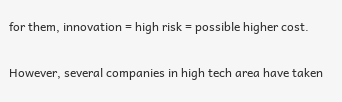for them, innovation = high risk = possible higher cost.

However, several companies in high tech area have taken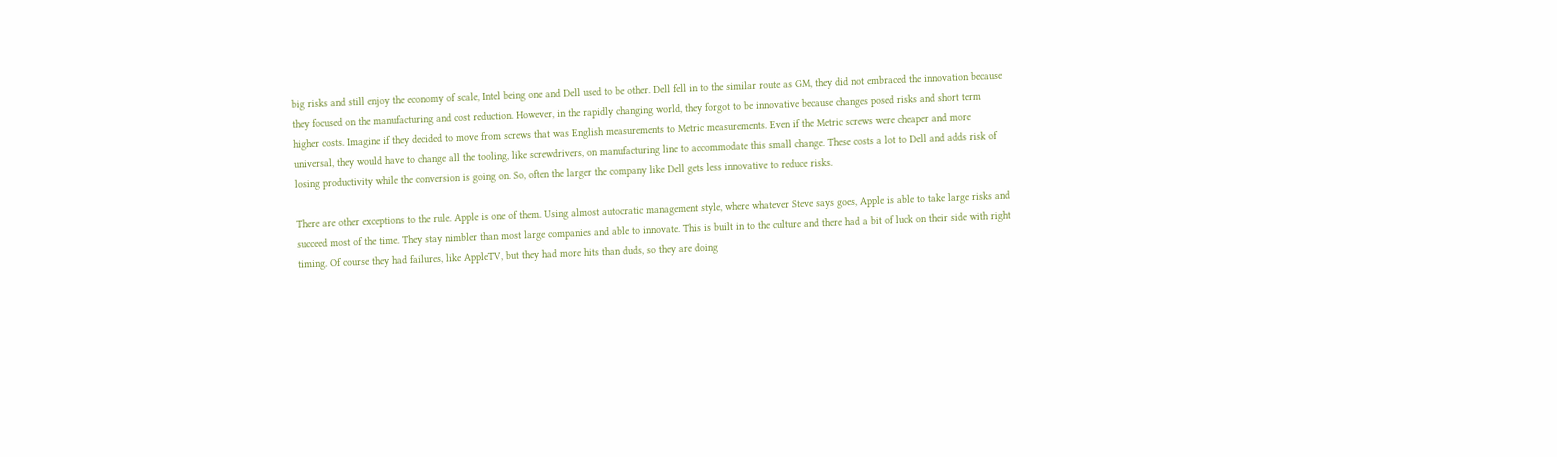big risks and still enjoy the economy of scale, Intel being one and Dell used to be other. Dell fell in to the similar route as GM, they did not embraced the innovation because they focused on the manufacturing and cost reduction. However, in the rapidly changing world, they forgot to be innovative because changes posed risks and short term higher costs. Imagine if they decided to move from screws that was English measurements to Metric measurements. Even if the Metric screws were cheaper and more universal, they would have to change all the tooling, like screwdrivers, on manufacturing line to accommodate this small change. These costs a lot to Dell and adds risk of losing productivity while the conversion is going on. So, often the larger the company like Dell gets less innovative to reduce risks.

There are other exceptions to the rule. Apple is one of them. Using almost autocratic management style, where whatever Steve says goes, Apple is able to take large risks and succeed most of the time. They stay nimbler than most large companies and able to innovate. This is built in to the culture and there had a bit of luck on their side with right timing. Of course they had failures, like AppleTV, but they had more hits than duds, so they are doing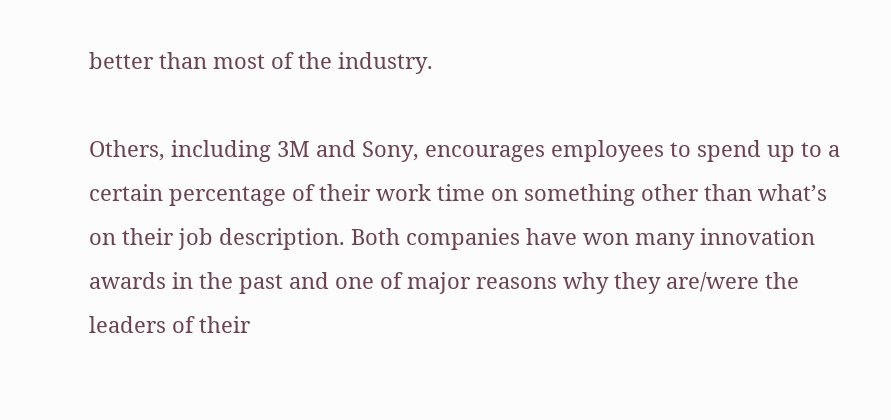better than most of the industry.

Others, including 3M and Sony, encourages employees to spend up to a certain percentage of their work time on something other than what’s on their job description. Both companies have won many innovation awards in the past and one of major reasons why they are/were the leaders of their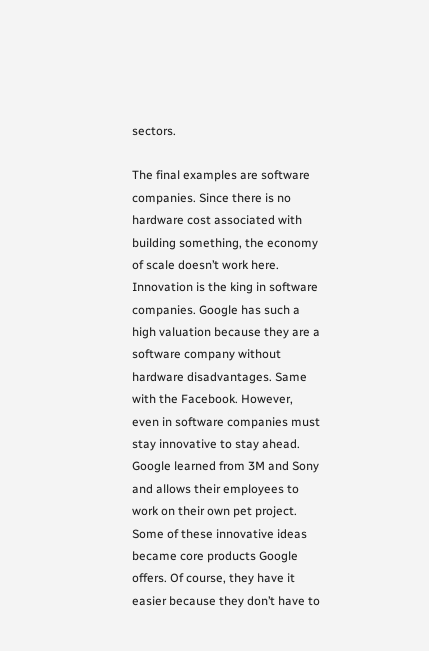sectors.

The final examples are software companies. Since there is no hardware cost associated with building something, the economy of scale doesn’t work here. Innovation is the king in software companies. Google has such a high valuation because they are a software company without hardware disadvantages. Same with the Facebook. However, even in software companies must stay innovative to stay ahead. Google learned from 3M and Sony and allows their employees to work on their own pet project. Some of these innovative ideas became core products Google offers. Of course, they have it easier because they don’t have to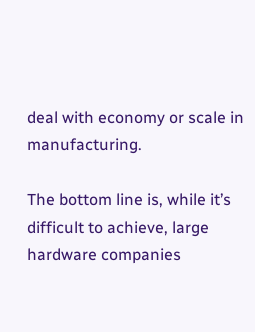deal with economy or scale in manufacturing.

The bottom line is, while it’s difficult to achieve, large hardware companies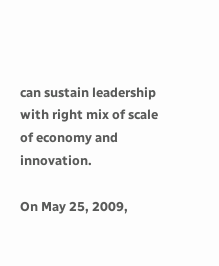can sustain leadership with right mix of scale of economy and innovation.

On May 25, 2009,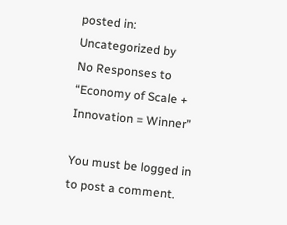posted in: Uncategorized by
No Responses to “Economy of Scale + Innovation = Winner”

You must be logged in to post a comment.